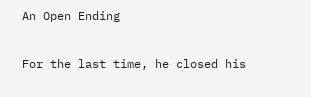An Open Ending

For the last time, he closed his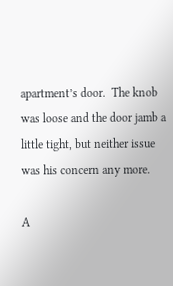apartment’s door.  The knob was loose and the door jamb a little tight, but neither issue was his concern any more.

A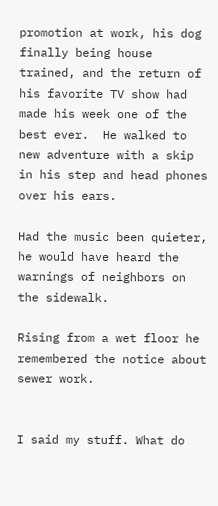promotion at work, his dog finally being house trained, and the return of his favorite TV show had made his week one of the best ever.  He walked to new adventure with a skip in his step and head phones over his ears.

Had the music been quieter, he would have heard the warnings of neighbors on the sidewalk.

Rising from a wet floor he remembered the notice about sewer work.


I said my stuff. What do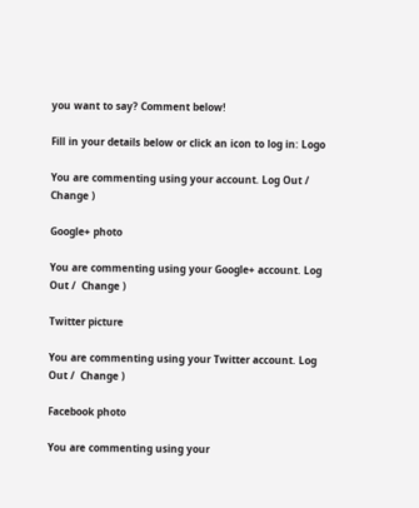you want to say? Comment below!

Fill in your details below or click an icon to log in: Logo

You are commenting using your account. Log Out /  Change )

Google+ photo

You are commenting using your Google+ account. Log Out /  Change )

Twitter picture

You are commenting using your Twitter account. Log Out /  Change )

Facebook photo

You are commenting using your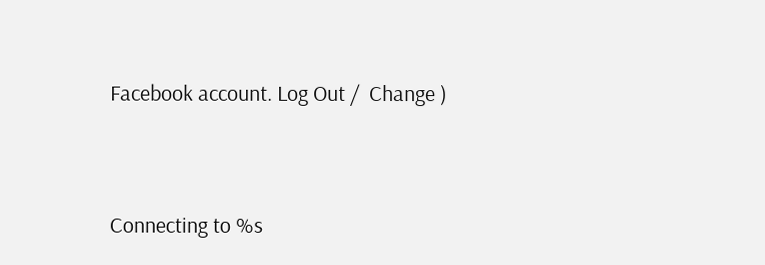Facebook account. Log Out /  Change )


Connecting to %s